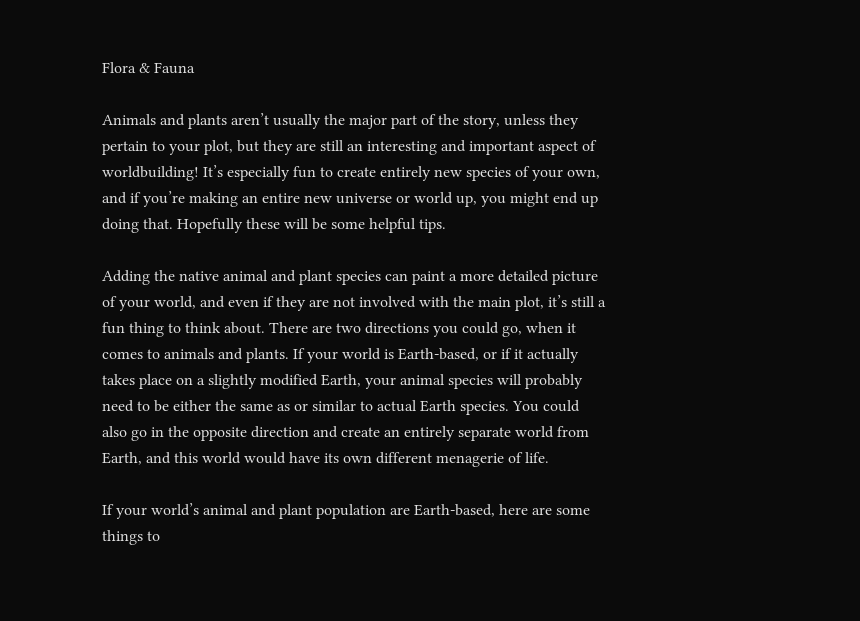Flora & Fauna

Animals and plants aren’t usually the major part of the story, unless they pertain to your plot, but they are still an interesting and important aspect of worldbuilding! It’s especially fun to create entirely new species of your own, and if you’re making an entire new universe or world up, you might end up doing that. Hopefully these will be some helpful tips.

Adding the native animal and plant species can paint a more detailed picture of your world, and even if they are not involved with the main plot, it’s still a fun thing to think about. There are two directions you could go, when it comes to animals and plants. If your world is Earth-based, or if it actually takes place on a slightly modified Earth, your animal species will probably need to be either the same as or similar to actual Earth species. You could also go in the opposite direction and create an entirely separate world from Earth, and this world would have its own different menagerie of life.

If your world’s animal and plant population are Earth-based, here are some things to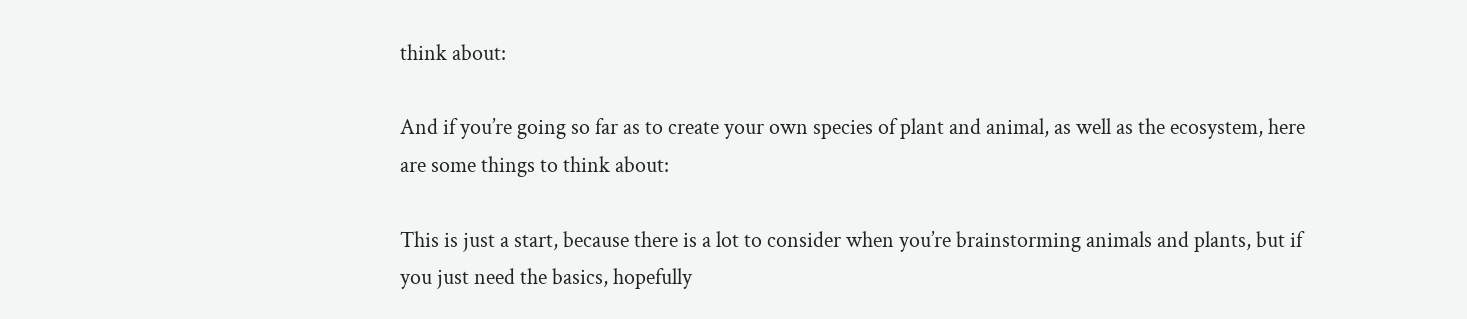think about:

And if you’re going so far as to create your own species of plant and animal, as well as the ecosystem, here are some things to think about:

This is just a start, because there is a lot to consider when you’re brainstorming animals and plants, but if you just need the basics, hopefully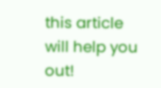this article will help you out!